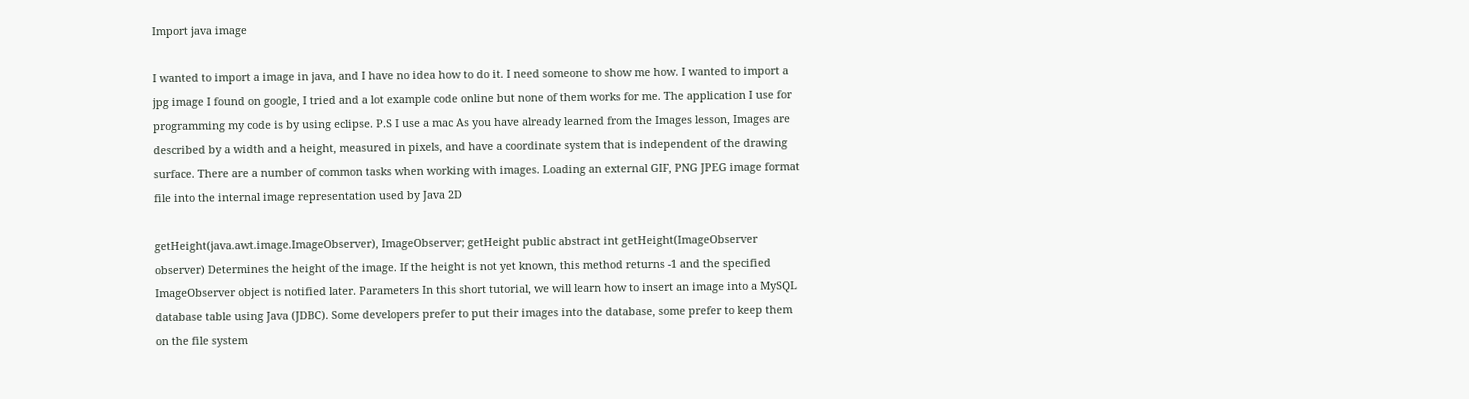Import java image

I wanted to import a image in java, and I have no idea how to do it. I need someone to show me how. I wanted to import a jpg image I found on google, I tried and a lot example code online but none of them works for me. The application I use for programming my code is by using eclipse. P.S I use a mac As you have already learned from the Images lesson, Images are described by a width and a height, measured in pixels, and have a coordinate system that is independent of the drawing surface. There are a number of common tasks when working with images. Loading an external GIF, PNG JPEG image format file into the internal image representation used by Java 2D

getHeight(java.awt.image.ImageObserver), ImageObserver; getHeight public abstract int getHeight(ImageObserver observer) Determines the height of the image. If the height is not yet known, this method returns -1 and the specified ImageObserver object is notified later. Parameters In this short tutorial, we will learn how to insert an image into a MySQL database table using Java (JDBC). Some developers prefer to put their images into the database, some prefer to keep them on the file system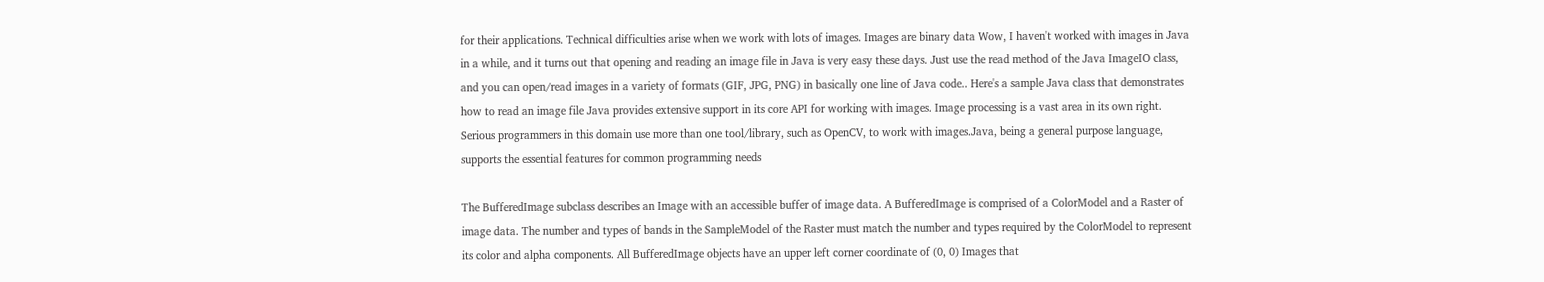for their applications. Technical difficulties arise when we work with lots of images. Images are binary data Wow, I haven't worked with images in Java in a while, and it turns out that opening and reading an image file in Java is very easy these days. Just use the read method of the Java ImageIO class, and you can open/read images in a variety of formats (GIF, JPG, PNG) in basically one line of Java code.. Here's a sample Java class that demonstrates how to read an image file Java provides extensive support in its core API for working with images. Image processing is a vast area in its own right. Serious programmers in this domain use more than one tool/library, such as OpenCV, to work with images.Java, being a general purpose language, supports the essential features for common programming needs

The BufferedImage subclass describes an Image with an accessible buffer of image data. A BufferedImage is comprised of a ColorModel and a Raster of image data. The number and types of bands in the SampleModel of the Raster must match the number and types required by the ColorModel to represent its color and alpha components. All BufferedImage objects have an upper left corner coordinate of (0, 0) Images that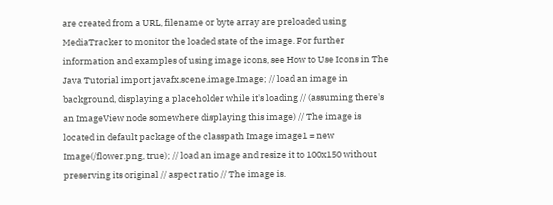are created from a URL, filename or byte array are preloaded using MediaTracker to monitor the loaded state of the image. For further information and examples of using image icons, see How to Use Icons in The Java Tutorial import javafx.scene.image.Image; // load an image in background, displaying a placeholder while it's loading // (assuming there's an ImageView node somewhere displaying this image) // The image is located in default package of the classpath Image image1 = new Image(/flower.png, true); // load an image and resize it to 100x150 without preserving its original // aspect ratio // The image is.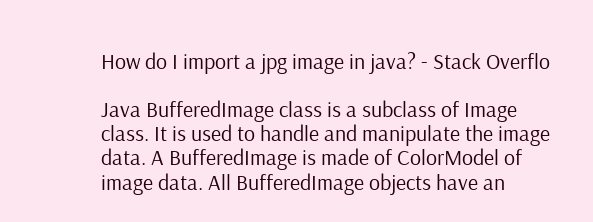How do I import a jpg image in java? - Stack Overflo

Java BufferedImage class is a subclass of Image class. It is used to handle and manipulate the image data. A BufferedImage is made of ColorModel of image data. All BufferedImage objects have an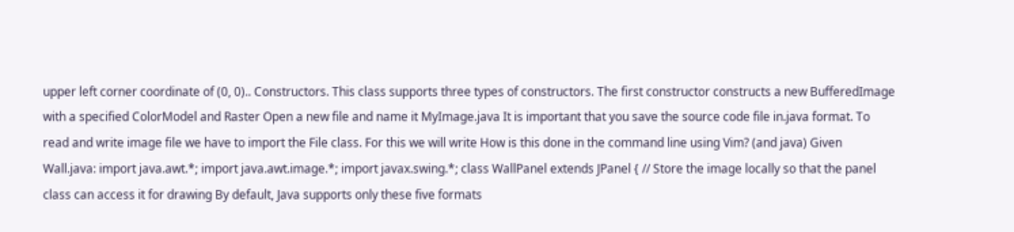upper left corner coordinate of (0, 0).. Constructors. This class supports three types of constructors. The first constructor constructs a new BufferedImage with a specified ColorModel and Raster Open a new file and name it MyImage.java It is important that you save the source code file in.java format. To read and write image file we have to import the File class. For this we will write How is this done in the command line using Vim? (and java) Given Wall.java: import java.awt.*; import java.awt.image.*; import javax.swing.*; class WallPanel extends JPanel { // Store the image locally so that the panel class can access it for drawing By default, Java supports only these five formats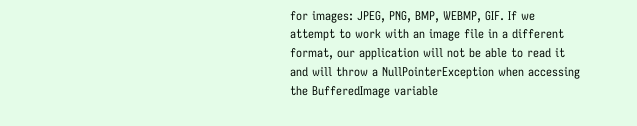for images: JPEG, PNG, BMP, WEBMP, GIF. If we attempt to work with an image file in a different format, our application will not be able to read it and will throw a NullPointerException when accessing the BufferedImage variable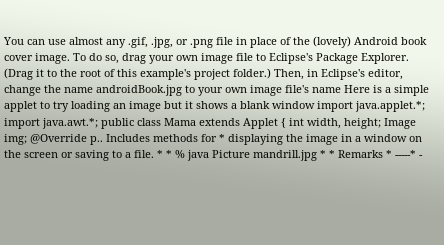You can use almost any .gif, .jpg, or .png file in place of the (lovely) Android book cover image. To do so, drag your own image file to Eclipse's Package Explorer. (Drag it to the root of this example's project folder.) Then, in Eclipse's editor, change the name androidBook.jpg to your own image file's name Here is a simple applet to try loading an image but it shows a blank window import java.applet.*; import java.awt.*; public class Mama extends Applet { int width, height; Image img; @Override p.. Includes methods for * displaying the image in a window on the screen or saving to a file. * * % java Picture mandrill.jpg * * Remarks * -----* -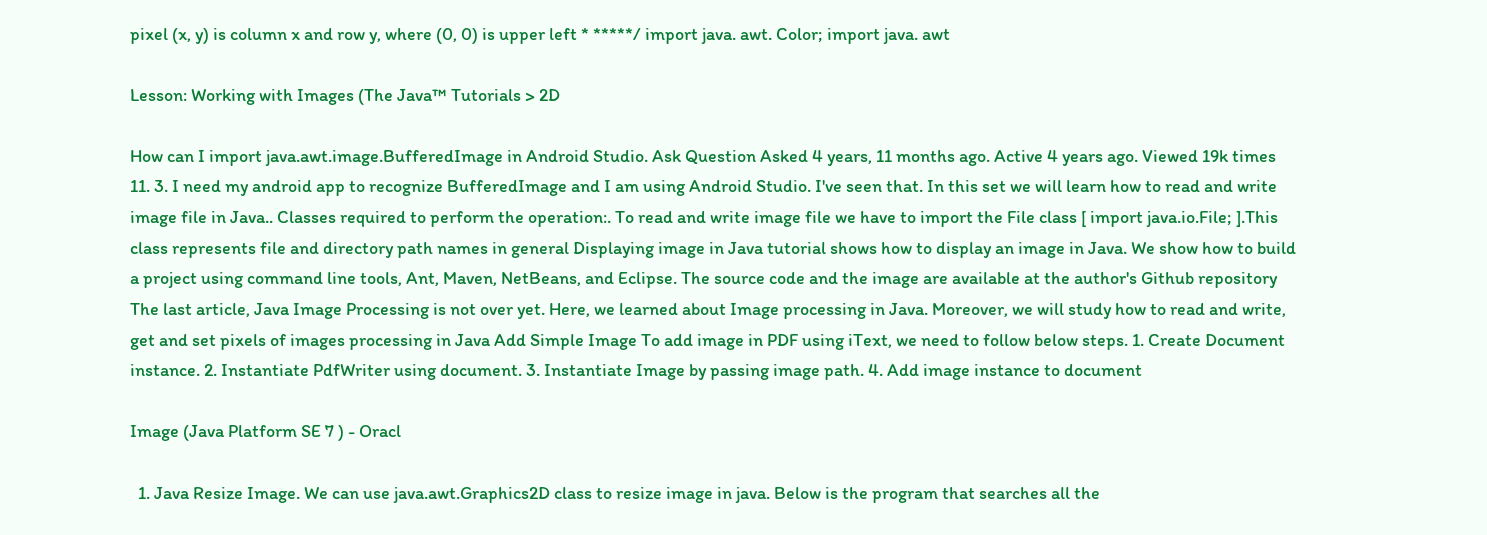pixel (x, y) is column x and row y, where (0, 0) is upper left * *****/ import java. awt. Color; import java. awt

Lesson: Working with Images (The Java™ Tutorials > 2D

How can I import java.awt.image.BufferedImage in Android Studio. Ask Question Asked 4 years, 11 months ago. Active 4 years ago. Viewed 19k times 11. 3. I need my android app to recognize BufferedImage and I am using Android Studio. I've seen that. In this set we will learn how to read and write image file in Java.. Classes required to perform the operation:. To read and write image file we have to import the File class [ import java.io.File; ].This class represents file and directory path names in general Displaying image in Java tutorial shows how to display an image in Java. We show how to build a project using command line tools, Ant, Maven, NetBeans, and Eclipse. The source code and the image are available at the author's Github repository The last article, Java Image Processing is not over yet. Here, we learned about Image processing in Java. Moreover, we will study how to read and write, get and set pixels of images processing in Java Add Simple Image To add image in PDF using iText, we need to follow below steps. 1. Create Document instance. 2. Instantiate PdfWriter using document. 3. Instantiate Image by passing image path. 4. Add image instance to document

Image (Java Platform SE 7 ) - Oracl

  1. Java Resize Image. We can use java.awt.Graphics2D class to resize image in java. Below is the program that searches all the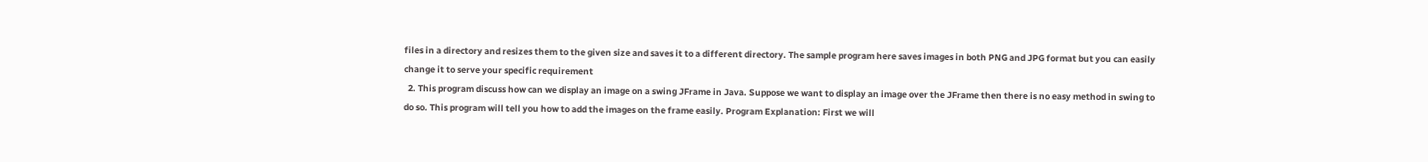files in a directory and resizes them to the given size and saves it to a different directory. The sample program here saves images in both PNG and JPG format but you can easily change it to serve your specific requirement
  2. This program discuss how can we display an image on a swing JFrame in Java. Suppose we want to display an image over the JFrame then there is no easy method in swing to do so. This program will tell you how to add the images on the frame easily. Program Explanation: First we will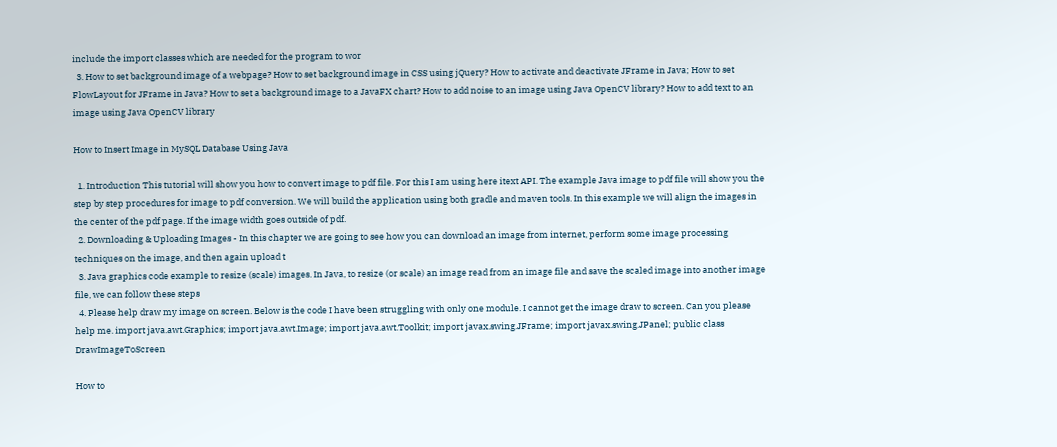include the import classes which are needed for the program to wor
  3. How to set background image of a webpage? How to set background image in CSS using jQuery? How to activate and deactivate JFrame in Java; How to set FlowLayout for JFrame in Java? How to set a background image to a JavaFX chart? How to add noise to an image using Java OpenCV library? How to add text to an image using Java OpenCV library

How to Insert Image in MySQL Database Using Java

  1. Introduction This tutorial will show you how to convert image to pdf file. For this I am using here itext API. The example Java image to pdf file will show you the step by step procedures for image to pdf conversion. We will build the application using both gradle and maven tools. In this example we will align the images in the center of the pdf page. If the image width goes outside of pdf.
  2. Downloading & Uploading Images - In this chapter we are going to see how you can download an image from internet, perform some image processing techniques on the image, and then again upload t
  3. Java graphics code example to resize (scale) images. In Java, to resize (or scale) an image read from an image file and save the scaled image into another image file, we can follow these steps
  4. Please help draw my image on screen. Below is the code I have been struggling with only one module. I cannot get the image draw to screen. Can you please help me. import java.awt.Graphics; import java.awt.Image; import java.awt.Toolkit; import javax.swing.JFrame; import javax.swing.JPanel; public class DrawImageToScreen

How to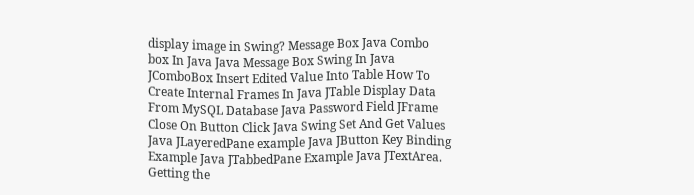display image in Swing? Message Box Java Combo box In Java Java Message Box Swing In Java JComboBox Insert Edited Value Into Table How To Create Internal Frames In Java JTable Display Data From MySQL Database Java Password Field JFrame Close On Button Click Java Swing Set And Get Values Java JLayeredPane example Java JButton Key Binding Example Java JTabbedPane Example Java JTextArea. Getting the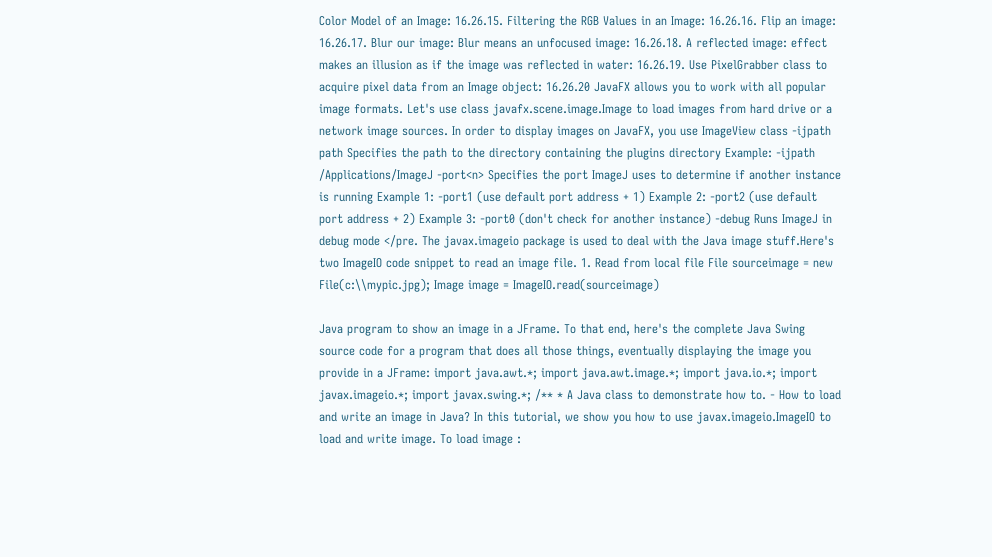Color Model of an Image: 16.26.15. Filtering the RGB Values in an Image: 16.26.16. Flip an image: 16.26.17. Blur our image: Blur means an unfocused image: 16.26.18. A reflected image: effect makes an illusion as if the image was reflected in water: 16.26.19. Use PixelGrabber class to acquire pixel data from an Image object: 16.26.20 JavaFX allows you to work with all popular image formats. Let's use class javafx.scene.image.Image to load images from hard drive or a network image sources. In order to display images on JavaFX, you use ImageView class -ijpath path Specifies the path to the directory containing the plugins directory Example: -ijpath /Applications/ImageJ -port<n> Specifies the port ImageJ uses to determine if another instance is running Example 1: -port1 (use default port address + 1) Example 2: -port2 (use default port address + 2) Example 3: -port0 (don't check for another instance) -debug Runs ImageJ in debug mode </pre. The javax.imageio package is used to deal with the Java image stuff.Here's two ImageIO code snippet to read an image file. 1. Read from local file File sourceimage = new File(c:\\mypic.jpg); Image image = ImageIO.read(sourceimage)

Java program to show an image in a JFrame. To that end, here's the complete Java Swing source code for a program that does all those things, eventually displaying the image you provide in a JFrame: import java.awt.*; import java.awt.image.*; import java.io.*; import javax.imageio.*; import javax.swing.*; /** * A Java class to demonstrate how to. - How to load and write an image in Java? In this tutorial, we show you how to use javax.imageio.ImageIO to load and write image. To load image :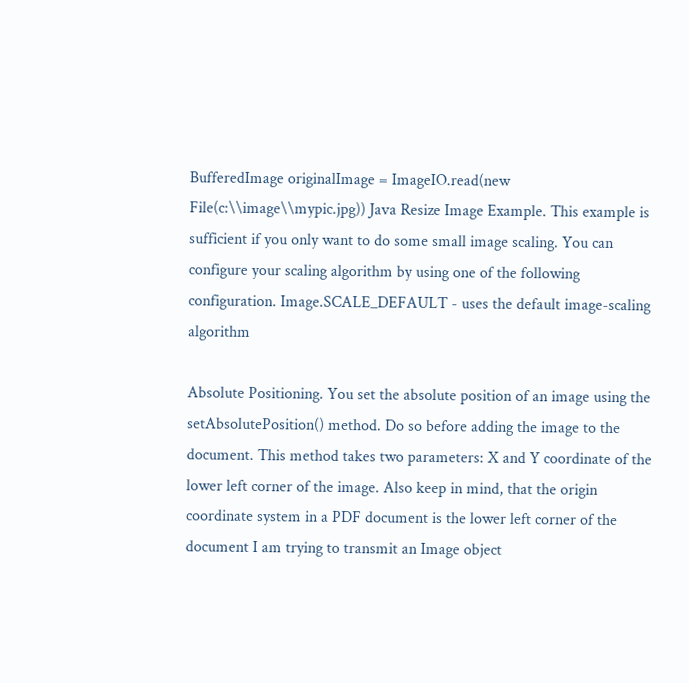BufferedImage originalImage = ImageIO.read(new File(c:\\image\\mypic.jpg)) Java Resize Image Example. This example is sufficient if you only want to do some small image scaling. You can configure your scaling algorithm by using one of the following configuration. Image.SCALE_DEFAULT - uses the default image-scaling algorithm

Absolute Positioning. You set the absolute position of an image using the setAbsolutePosition() method. Do so before adding the image to the document. This method takes two parameters: X and Y coordinate of the lower left corner of the image. Also keep in mind, that the origin coordinate system in a PDF document is the lower left corner of the document I am trying to transmit an Image object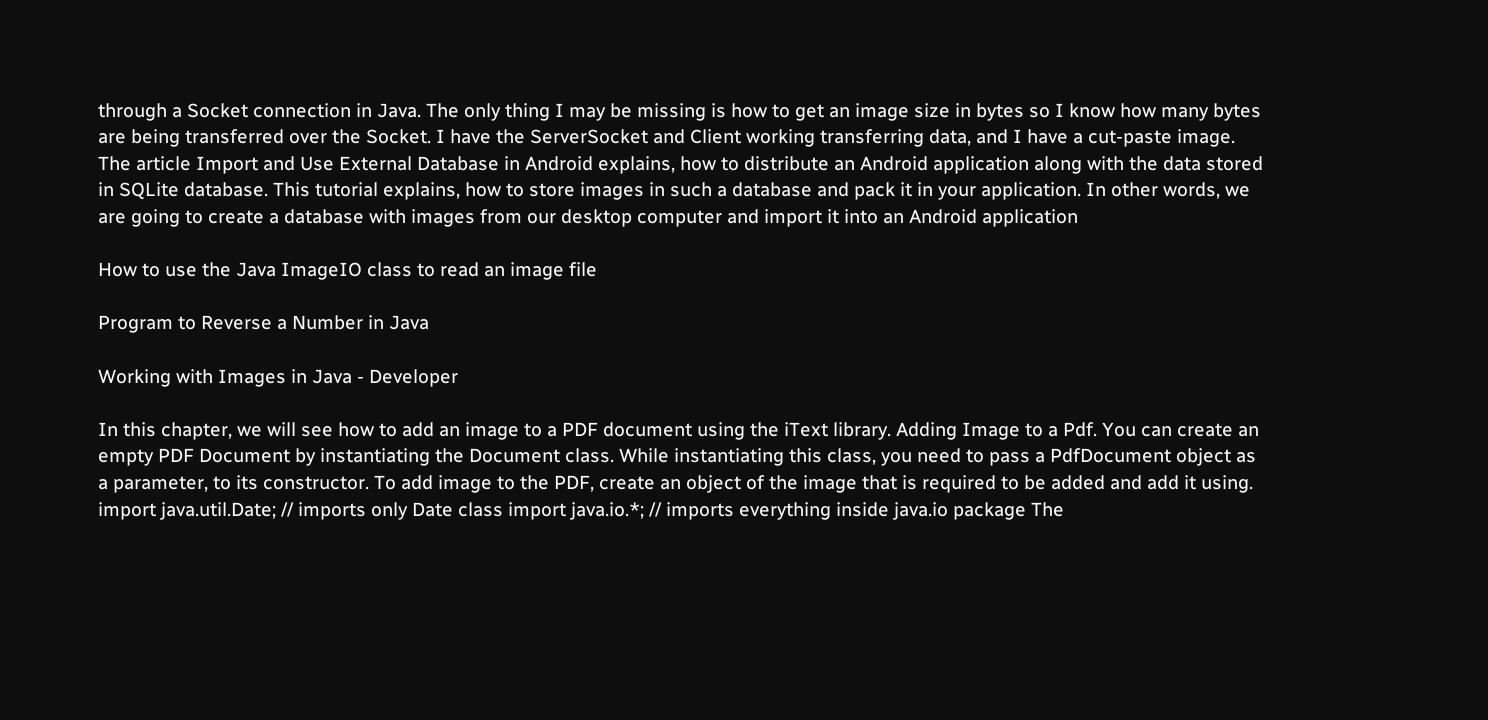through a Socket connection in Java. The only thing I may be missing is how to get an image size in bytes so I know how many bytes are being transferred over the Socket. I have the ServerSocket and Client working transferring data, and I have a cut-paste image. The article Import and Use External Database in Android explains, how to distribute an Android application along with the data stored in SQLite database. This tutorial explains, how to store images in such a database and pack it in your application. In other words, we are going to create a database with images from our desktop computer and import it into an Android application

How to use the Java ImageIO class to read an image file

Program to Reverse a Number in Java

Working with Images in Java - Developer

In this chapter, we will see how to add an image to a PDF document using the iText library. Adding Image to a Pdf. You can create an empty PDF Document by instantiating the Document class. While instantiating this class, you need to pass a PdfDocument object as a parameter, to its constructor. To add image to the PDF, create an object of the image that is required to be added and add it using. import java.util.Date; // imports only Date class import java.io.*; // imports everything inside java.io package The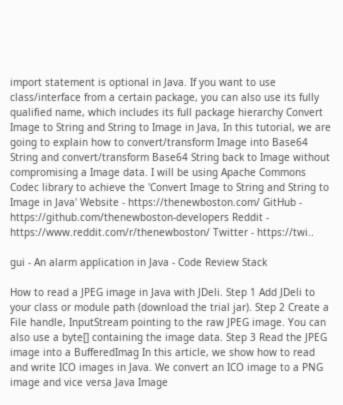import statement is optional in Java. If you want to use class/interface from a certain package, you can also use its fully qualified name, which includes its full package hierarchy Convert Image to String and String to Image in Java, In this tutorial, we are going to explain how to convert/transform Image into Base64 String and convert/transform Base64 String back to Image without compromising a Image data. I will be using Apache Commons Codec library to achieve the 'Convert Image to String and String to Image in Java' Website - https://thenewboston.com/ GitHub - https://github.com/thenewboston-developers Reddit - https://www.reddit.com/r/thenewboston/ Twitter - https://twi..

gui - An alarm application in Java - Code Review Stack

How to read a JPEG image in Java with JDeli. Step 1 Add JDeli to your class or module path (download the trial jar). Step 2 Create a File handle, InputStream pointing to the raw JPEG image. You can also use a byte[] containing the image data. Step 3 Read the JPEG image into a BufferedImag In this article, we show how to read and write ICO images in Java. We convert an ICO image to a PNG image and vice versa Java Image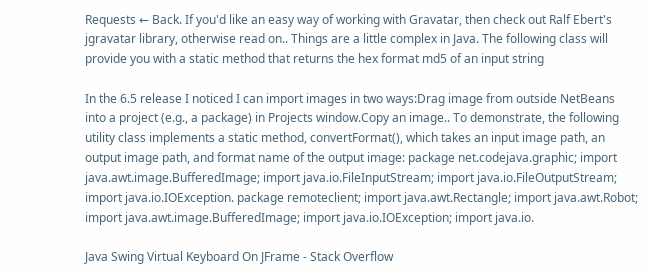Requests ← Back. If you'd like an easy way of working with Gravatar, then check out Ralf Ebert's jgravatar library, otherwise read on.. Things are a little complex in Java. The following class will provide you with a static method that returns the hex format md5 of an input string

In the 6.5 release I noticed I can import images in two ways:Drag image from outside NetBeans into a project (e.g., a package) in Projects window.Copy an image.. To demonstrate, the following utility class implements a static method, convertFormat(), which takes an input image path, an output image path, and format name of the output image: package net.codejava.graphic; import java.awt.image.BufferedImage; import java.io.FileInputStream; import java.io.FileOutputStream; import java.io.IOException. package remoteclient; import java.awt.Rectangle; import java.awt.Robot; import java.awt.image.BufferedImage; import java.io.IOException; import java.io.

Java Swing Virtual Keyboard On JFrame - Stack Overflow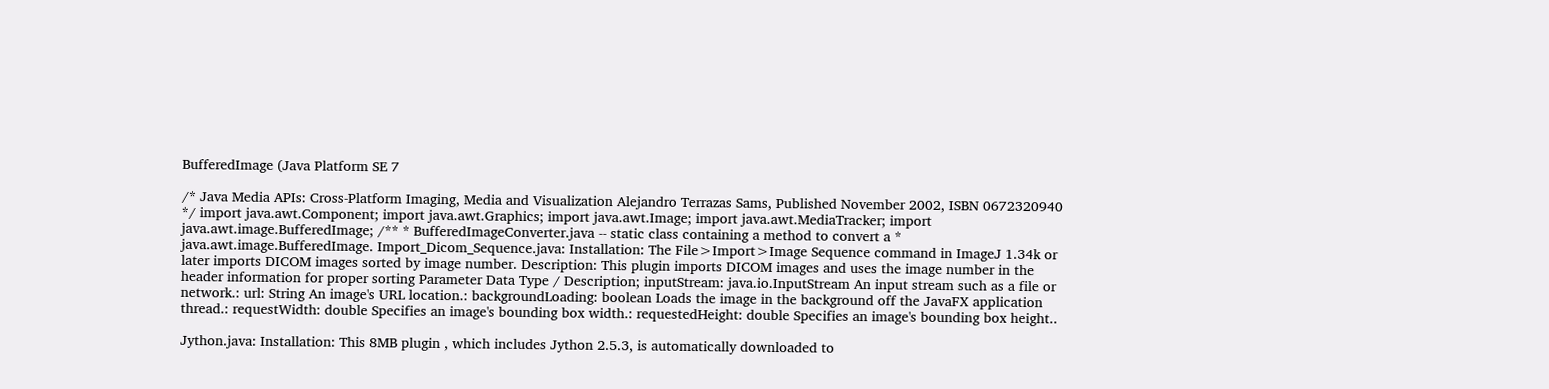BufferedImage (Java Platform SE 7

/* Java Media APIs: Cross-Platform Imaging, Media and Visualization Alejandro Terrazas Sams, Published November 2002, ISBN 0672320940 */ import java.awt.Component; import java.awt.Graphics; import java.awt.Image; import java.awt.MediaTracker; import java.awt.image.BufferedImage; /** * BufferedImageConverter.java -- static class containing a method to convert a * java.awt.image.BufferedImage. Import_Dicom_Sequence.java: Installation: The File>Import>Image Sequence command in ImageJ 1.34k or later imports DICOM images sorted by image number. Description: This plugin imports DICOM images and uses the image number in the header information for proper sorting Parameter Data Type / Description; inputStream: java.io.InputStream An input stream such as a file or network.: url: String An image's URL location.: backgroundLoading: boolean Loads the image in the background off the JavaFX application thread.: requestWidth: double Specifies an image's bounding box width.: requestedHeight: double Specifies an image's bounding box height..

Jython.java: Installation: This 8MB plugin , which includes Jython 2.5.3, is automatically downloaded to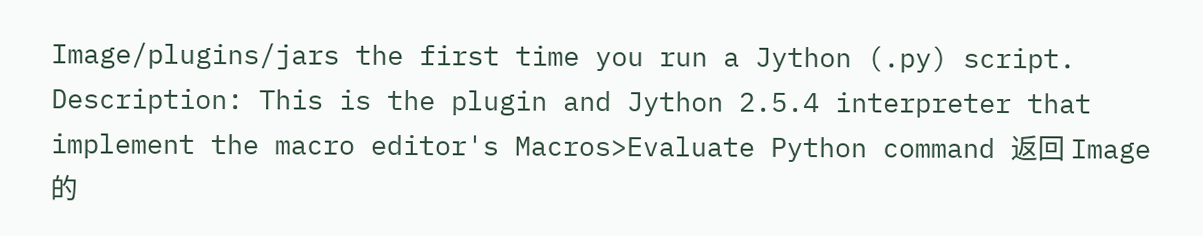Image/plugins/jars the first time you run a Jython (.py) script. Description: This is the plugin and Jython 2.5.4 interpreter that implement the macro editor's Macros>Evaluate Python command 返回 Image 的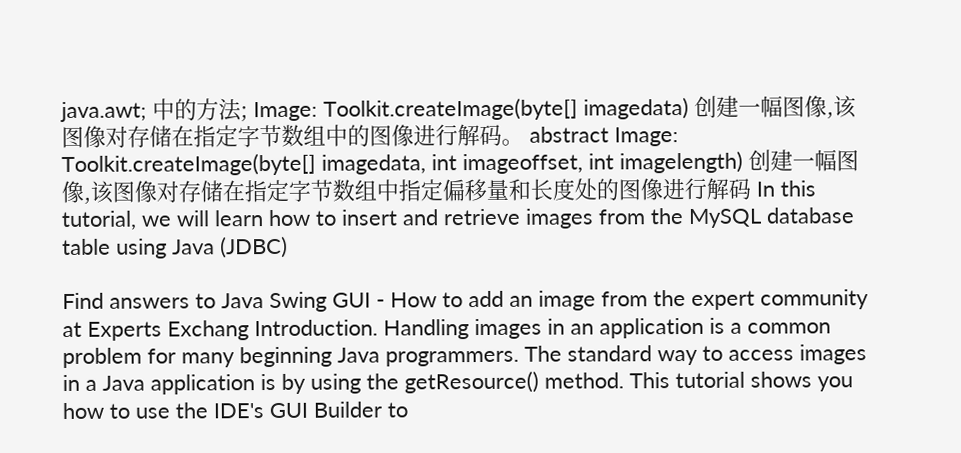java.awt; 中的方法; Image: Toolkit.createImage(byte[] imagedata) 创建一幅图像,该图像对存储在指定字节数组中的图像进行解码。 abstract Image: Toolkit.createImage(byte[] imagedata, int imageoffset, int imagelength) 创建一幅图像,该图像对存储在指定字节数组中指定偏移量和长度处的图像进行解码 In this tutorial, we will learn how to insert and retrieve images from the MySQL database table using Java (JDBC)

Find answers to Java Swing GUI - How to add an image from the expert community at Experts Exchang Introduction. Handling images in an application is a common problem for many beginning Java programmers. The standard way to access images in a Java application is by using the getResource() method. This tutorial shows you how to use the IDE's GUI Builder to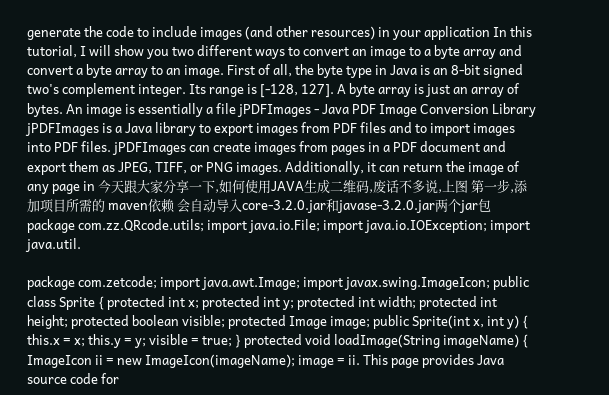generate the code to include images (and other resources) in your application In this tutorial, I will show you two different ways to convert an image to a byte array and convert a byte array to an image. First of all, the byte type in Java is an 8-bit signed two's complement integer. Its range is [-128, 127]. A byte array is just an array of bytes. An image is essentially a file jPDFImages - Java PDF Image Conversion Library jPDFImages is a Java library to export images from PDF files and to import images into PDF files. jPDFImages can create images from pages in a PDF document and export them as JPEG, TIFF, or PNG images. Additionally, it can return the image of any page in 今天跟大家分享一下,如何使用JAVA生成二维码,废话不多说,上图 第一步,添加项目所需的 maven依赖 会自动导入core-3.2.0.jar和javase-3.2.0.jar两个jar包 package com.zz.QRcode.utils; import java.io.File; import java.io.IOException; import java.util.

package com.zetcode; import java.awt.Image; import javax.swing.ImageIcon; public class Sprite { protected int x; protected int y; protected int width; protected int height; protected boolean visible; protected Image image; public Sprite(int x, int y) { this.x = x; this.y = y; visible = true; } protected void loadImage(String imageName) { ImageIcon ii = new ImageIcon(imageName); image = ii. This page provides Java source code for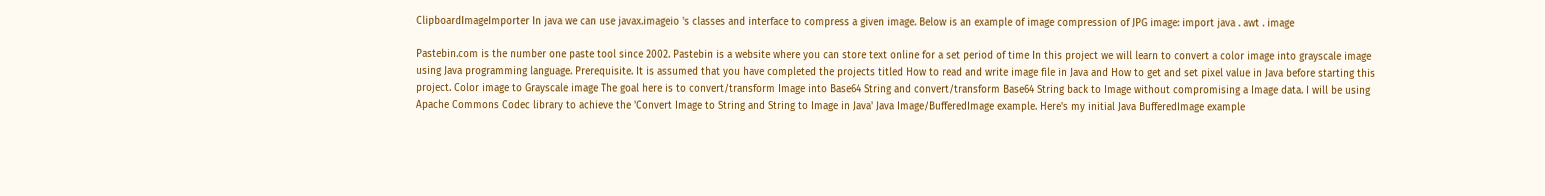ClipboardImageImporter In java we can use javax.imageio 's classes and interface to compress a given image. Below is an example of image compression of JPG image: import java . awt . image

Pastebin.com is the number one paste tool since 2002. Pastebin is a website where you can store text online for a set period of time In this project we will learn to convert a color image into grayscale image using Java programming language. Prerequisite. It is assumed that you have completed the projects titled How to read and write image file in Java and How to get and set pixel value in Java before starting this project. Color image to Grayscale image The goal here is to convert/transform Image into Base64 String and convert/transform Base64 String back to Image without compromising a Image data. I will be using Apache Commons Codec library to achieve the 'Convert Image to String and String to Image in Java' Java Image/BufferedImage example. Here's my initial Java BufferedImage example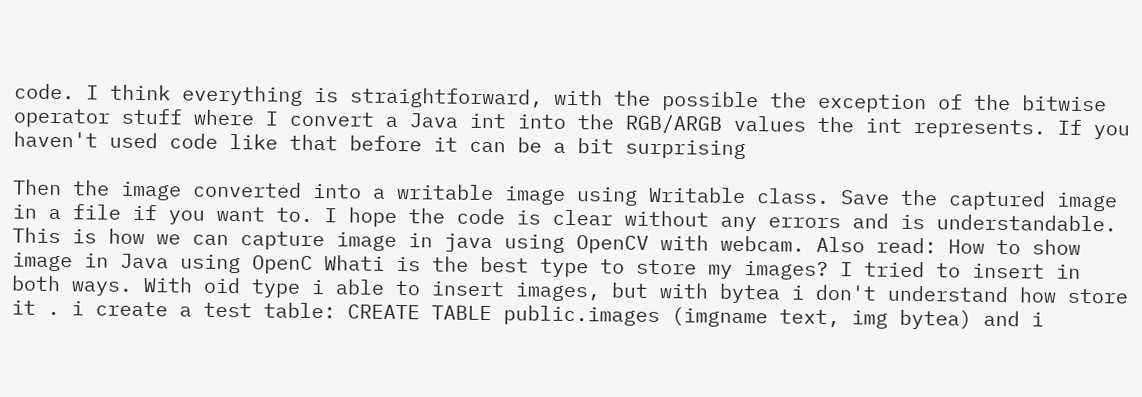code. I think everything is straightforward, with the possible the exception of the bitwise operator stuff where I convert a Java int into the RGB/ARGB values the int represents. If you haven't used code like that before it can be a bit surprising

Then the image converted into a writable image using Writable class. Save the captured image in a file if you want to. I hope the code is clear without any errors and is understandable. This is how we can capture image in java using OpenCV with webcam. Also read: How to show image in Java using OpenC Whati is the best type to store my images? I tried to insert in both ways. With oid type i able to insert images, but with bytea i don't understand how store it . i create a test table: CREATE TABLE public.images (imgname text, img bytea) and i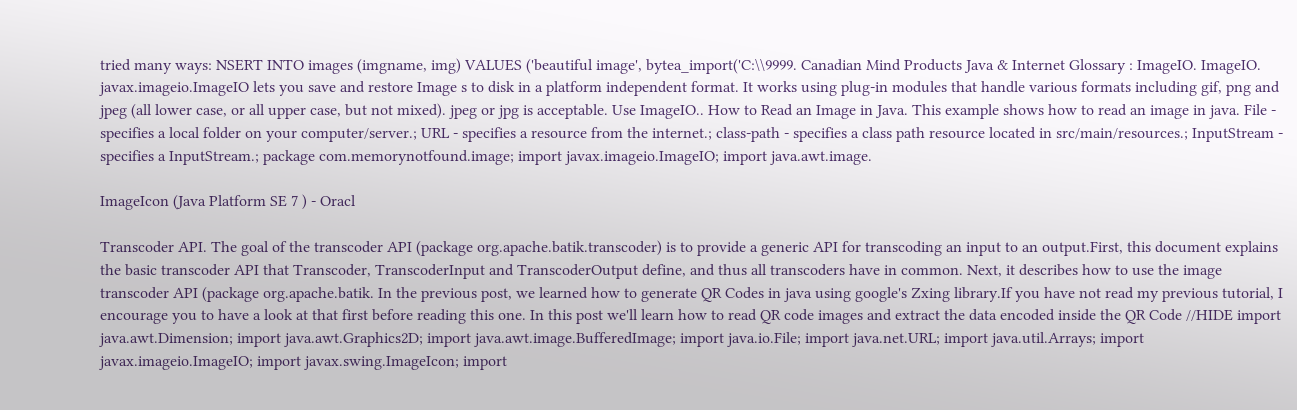tried many ways: NSERT INTO images (imgname, img) VALUES ('beautiful image', bytea_import('C:\\9999. Canadian Mind Products Java & Internet Glossary : ImageIO. ImageIO. javax.imageio.ImageIO lets you save and restore Image s to disk in a platform independent format. It works using plug-in modules that handle various formats including gif, png and jpeg (all lower case, or all upper case, but not mixed). jpeg or jpg is acceptable. Use ImageIO.. How to Read an Image in Java. This example shows how to read an image in java. File - specifies a local folder on your computer/server.; URL - specifies a resource from the internet.; class-path - specifies a class path resource located in src/main/resources.; InputStream - specifies a InputStream.; package com.memorynotfound.image; import javax.imageio.ImageIO; import java.awt.image.

ImageIcon (Java Platform SE 7 ) - Oracl

Transcoder API. The goal of the transcoder API (package org.apache.batik.transcoder) is to provide a generic API for transcoding an input to an output.First, this document explains the basic transcoder API that Transcoder, TranscoderInput and TranscoderOutput define, and thus all transcoders have in common. Next, it describes how to use the image transcoder API (package org.apache.batik. In the previous post, we learned how to generate QR Codes in java using google's Zxing library.If you have not read my previous tutorial, I encourage you to have a look at that first before reading this one. In this post we'll learn how to read QR code images and extract the data encoded inside the QR Code //HIDE import java.awt.Dimension; import java.awt.Graphics2D; import java.awt.image.BufferedImage; import java.io.File; import java.net.URL; import java.util.Arrays; import javax.imageio.ImageIO; import javax.swing.ImageIcon; import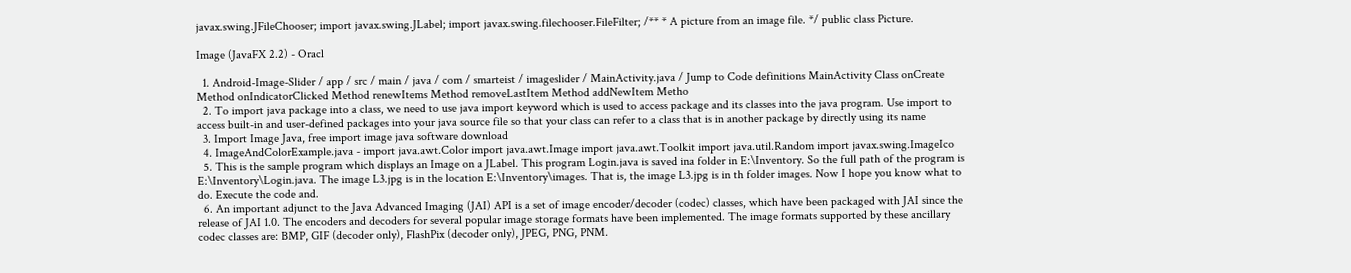javax.swing.JFileChooser; import javax.swing.JLabel; import javax.swing.filechooser.FileFilter; /** * A picture from an image file. */ public class Picture.

Image (JavaFX 2.2) - Oracl

  1. Android-Image-Slider / app / src / main / java / com / smarteist / imageslider / MainActivity.java / Jump to Code definitions MainActivity Class onCreate Method onIndicatorClicked Method renewItems Method removeLastItem Method addNewItem Metho
  2. To import java package into a class, we need to use java import keyword which is used to access package and its classes into the java program. Use import to access built-in and user-defined packages into your java source file so that your class can refer to a class that is in another package by directly using its name
  3. Import Image Java, free import image java software download
  4. ImageAndColorExample.java - import java.awt.Color import java.awt.Image import java.awt.Toolkit import java.util.Random import javax.swing.ImageIco
  5. This is the sample program which displays an Image on a JLabel. This program Login.java is saved ina folder in E:\Inventory. So the full path of the program is E:\Inventory\Login.java. The image L3.jpg is in the location E:\Inventory\images. That is, the image L3.jpg is in th folder images. Now I hope you know what to do. Execute the code and.
  6. An important adjunct to the Java Advanced Imaging (JAI) API is a set of image encoder/decoder (codec) classes, which have been packaged with JAI since the release of JAI 1.0. The encoders and decoders for several popular image storage formats have been implemented. The image formats supported by these ancillary codec classes are: BMP, GIF (decoder only), FlashPix (decoder only), JPEG, PNG, PNM.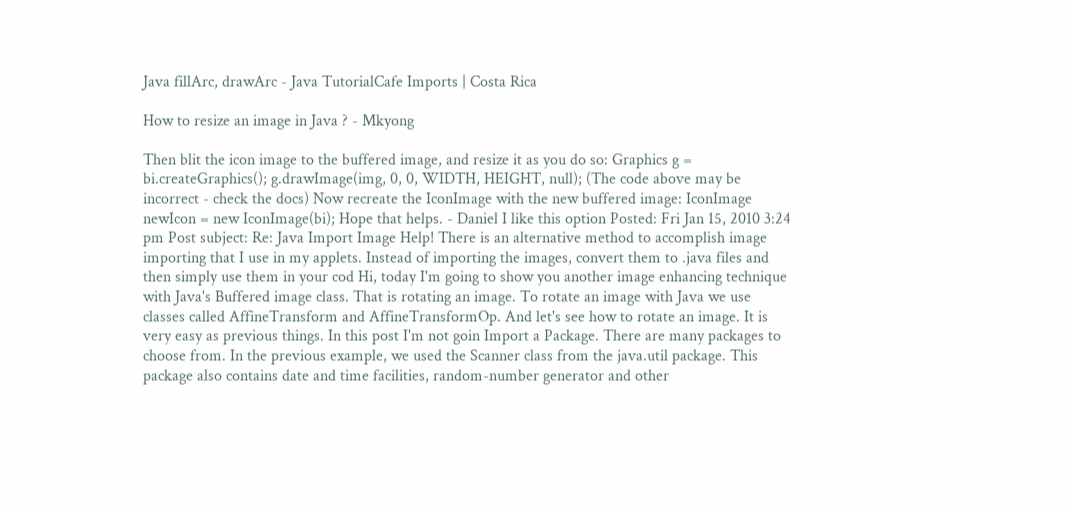Java fillArc, drawArc - Java TutorialCafe Imports | Costa Rica

How to resize an image in Java ? - Mkyong

Then blit the icon image to the buffered image, and resize it as you do so: Graphics g = bi.createGraphics(); g.drawImage(img, 0, 0, WIDTH, HEIGHT, null); (The code above may be incorrect - check the docs) Now recreate the IconImage with the new buffered image: IconImage newIcon = new IconImage(bi); Hope that helps. - Daniel I like this option Posted: Fri Jan 15, 2010 3:24 pm Post subject: Re: Java Import Image Help! There is an alternative method to accomplish image importing that I use in my applets. Instead of importing the images, convert them to .java files and then simply use them in your cod Hi, today I'm going to show you another image enhancing technique with Java's Buffered image class. That is rotating an image. To rotate an image with Java we use classes called AffineTransform and AffineTransformOp. And let's see how to rotate an image. It is very easy as previous things. In this post I'm not goin Import a Package. There are many packages to choose from. In the previous example, we used the Scanner class from the java.util package. This package also contains date and time facilities, random-number generator and other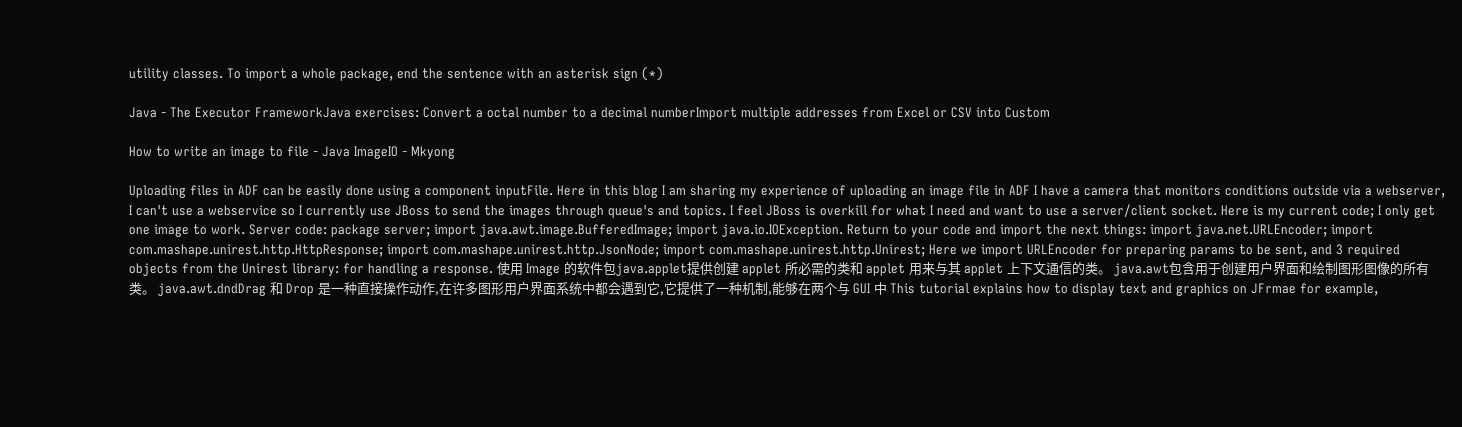utility classes. To import a whole package, end the sentence with an asterisk sign (*)

Java - The Executor FrameworkJava exercises: Convert a octal number to a decimal numberImport multiple addresses from Excel or CSV into Custom

How to write an image to file - Java ImageIO - Mkyong

Uploading files in ADF can be easily done using a component inputFile. Here in this blog I am sharing my experience of uploading an image file in ADF I have a camera that monitors conditions outside via a webserver, I can't use a webservice so I currently use JBoss to send the images through queue's and topics. I feel JBoss is overkill for what I need and want to use a server/client socket. Here is my current code; I only get one image to work. Server code: package server; import java.awt.image.BufferedImage; import java.io.IOException. Return to your code and import the next things: import java.net.URLEncoder; import com.mashape.unirest.http.HttpResponse; import com.mashape.unirest.http.JsonNode; import com.mashape.unirest.http.Unirest; Here we import URLEncoder for preparing params to be sent, and 3 required objects from the Unirest library: for handling a response. 使用 Image 的软件包java.applet提供创建 applet 所必需的类和 applet 用来与其 applet 上下文通信的类。 java.awt包含用于创建用户界面和绘制图形图像的所有类。 java.awt.dndDrag 和 Drop 是一种直接操作动作,在许多图形用户界面系统中都会遇到它,它提供了一种机制,能够在两个与 GUI 中 This tutorial explains how to display text and graphics on JFrmae for example,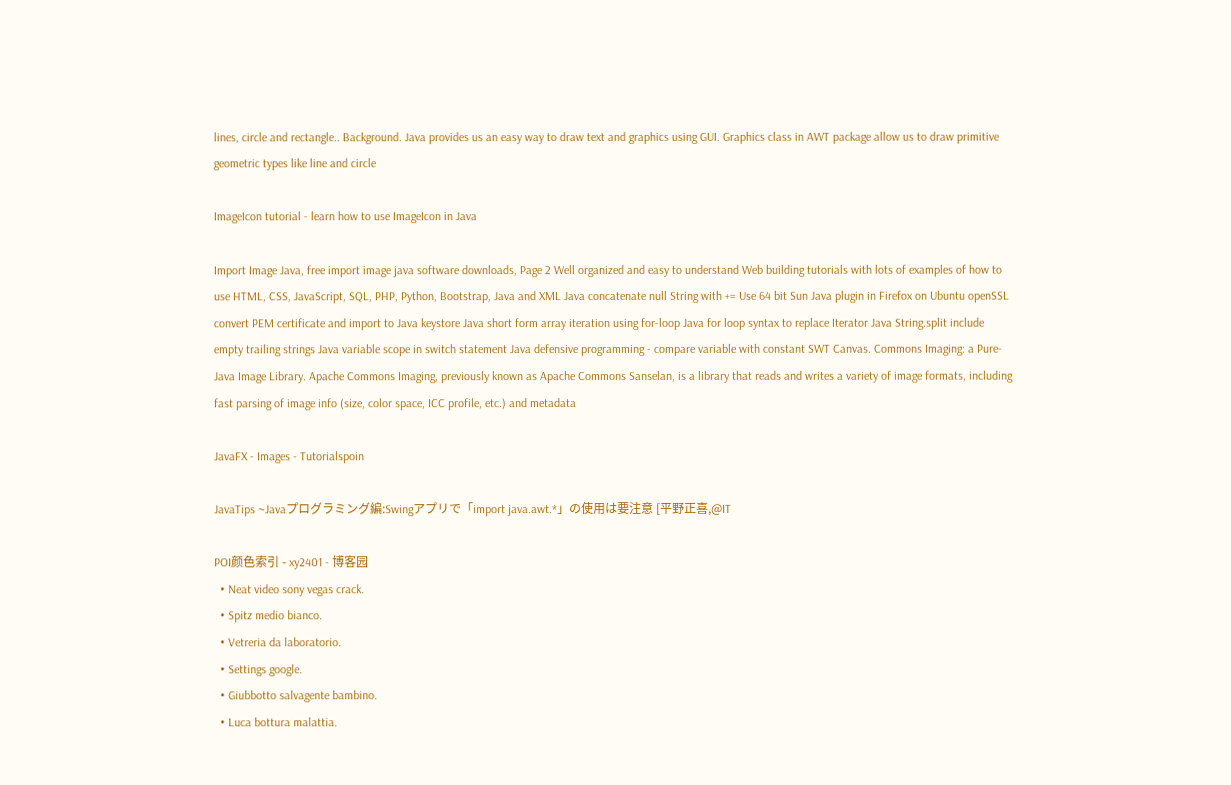lines, circle and rectangle.. Background. Java provides us an easy way to draw text and graphics using GUI. Graphics class in AWT package allow us to draw primitive geometric types like line and circle

ImageIcon tutorial - learn how to use ImageIcon in Java

Import Image Java, free import image java software downloads, Page 2 Well organized and easy to understand Web building tutorials with lots of examples of how to use HTML, CSS, JavaScript, SQL, PHP, Python, Bootstrap, Java and XML Java concatenate null String with += Use 64 bit Sun Java plugin in Firefox on Ubuntu openSSL convert PEM certificate and import to Java keystore Java short form array iteration using for-loop Java for loop syntax to replace Iterator Java String.split include empty trailing strings Java variable scope in switch statement Java defensive programming - compare variable with constant SWT Canvas. Commons Imaging: a Pure-Java Image Library. Apache Commons Imaging, previously known as Apache Commons Sanselan, is a library that reads and writes a variety of image formats, including fast parsing of image info (size, color space, ICC profile, etc.) and metadata

JavaFX - Images - Tutorialspoin

JavaTips ~Javaプログラミング編:Swingアプリで「import java.awt.*」の使用は要注意 [平野正喜,@IT

POI颜色索引 - xy2401 - 博客园
  • Neat video sony vegas crack.
  • Spitz medio bianco.
  • Vetreria da laboratorio.
  • Settings google.
  • Giubbotto salvagente bambino.
  • Luca bottura malattia.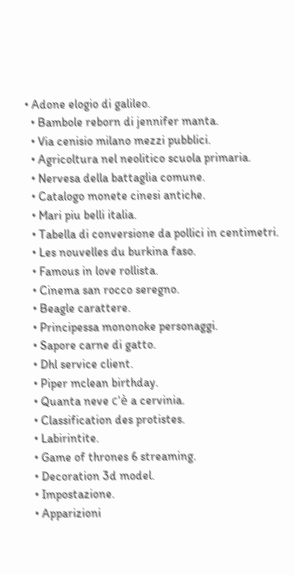• Adone elogio di galileo.
  • Bambole reborn di jennifer manta.
  • Via cenisio milano mezzi pubblici.
  • Agricoltura nel neolitico scuola primaria.
  • Nervesa della battaglia comune.
  • Catalogo monete cinesi antiche.
  • Mari piu belli italia.
  • Tabella di conversione da pollici in centimetri.
  • Les nouvelles du burkina faso.
  • Famous in love rollista.
  • Cinema san rocco seregno.
  • Beagle carattere.
  • Principessa mononoke personaggi.
  • Sapore carne di gatto.
  • Dhl service client.
  • Piper mclean birthday.
  • Quanta neve c'è a cervinia.
  • Classification des protistes.
  • Labirintite.
  • Game of thrones 6 streaming.
  • Decoration 3d model.
  • Impostazione.
  • Apparizioni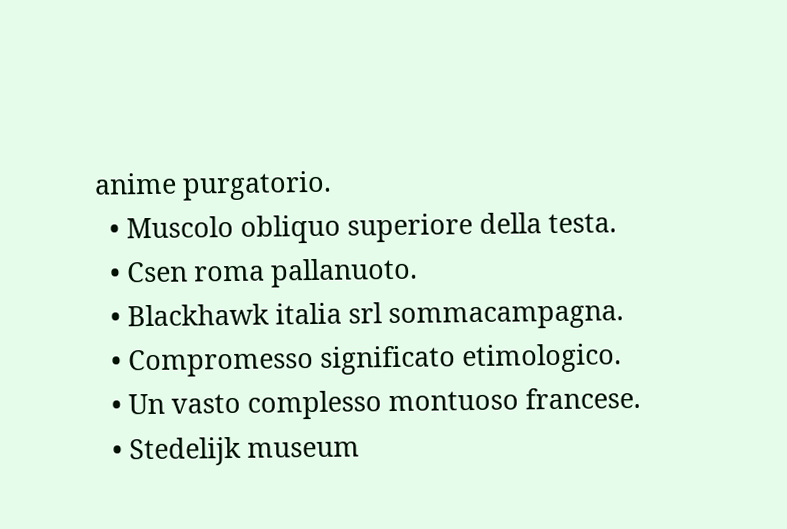anime purgatorio.
  • Muscolo obliquo superiore della testa.
  • Csen roma pallanuoto.
  • Blackhawk italia srl sommacampagna.
  • Compromesso significato etimologico.
  • Un vasto complesso montuoso francese.
  • Stedelijk museum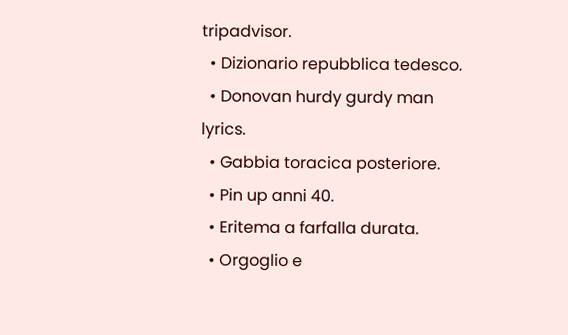tripadvisor.
  • Dizionario repubblica tedesco.
  • Donovan hurdy gurdy man lyrics.
  • Gabbia toracica posteriore.
  • Pin up anni 40.
  • Eritema a farfalla durata.
  • Orgoglio e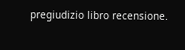pregiudizio libro recensione.